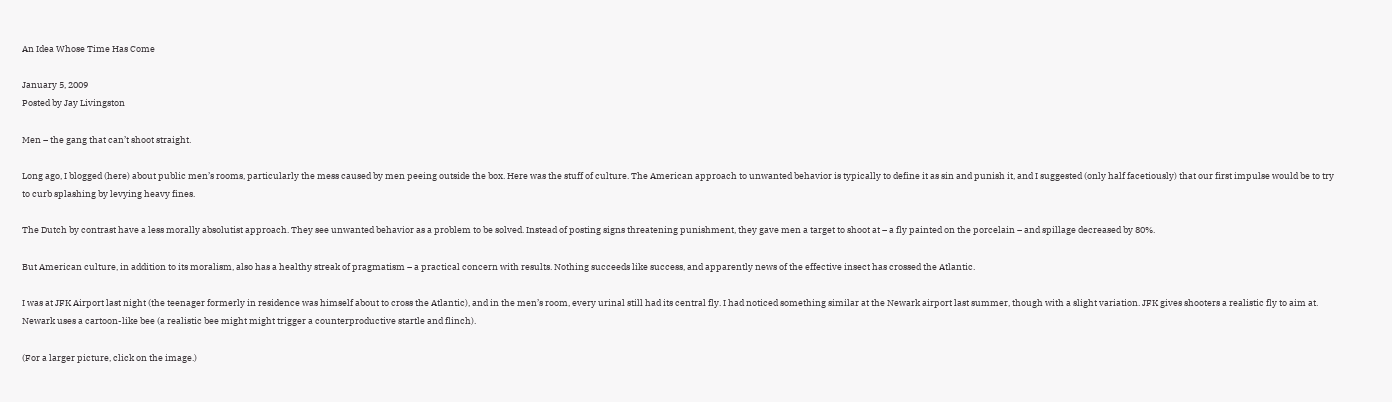An Idea Whose Time Has Come

January 5, 2009
Posted by Jay Livingston

Men – the gang that can’t shoot straight.

Long ago, I blogged (here) about public men’s rooms, particularly the mess caused by men peeing outside the box. Here was the stuff of culture. The American approach to unwanted behavior is typically to define it as sin and punish it, and I suggested (only half facetiously) that our first impulse would be to try to curb splashing by levying heavy fines.

The Dutch by contrast have a less morally absolutist approach. They see unwanted behavior as a problem to be solved. Instead of posting signs threatening punishment, they gave men a target to shoot at – a fly painted on the porcelain – and spillage decreased by 80%.

But American culture, in addition to its moralism, also has a healthy streak of pragmatism – a practical concern with results. Nothing succeeds like success, and apparently news of the effective insect has crossed the Atlantic.

I was at JFK Airport last night (the teenager formerly in residence was himself about to cross the Atlantic), and in the men’s room, every urinal still had its central fly. I had noticed something similar at the Newark airport last summer, though with a slight variation. JFK gives shooters a realistic fly to aim at. Newark uses a cartoon-like bee (a realistic bee might might trigger a counterproductive startle and flinch).

(For a larger picture, click on the image.)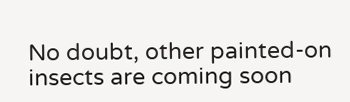No doubt, other painted-on insects are coming soon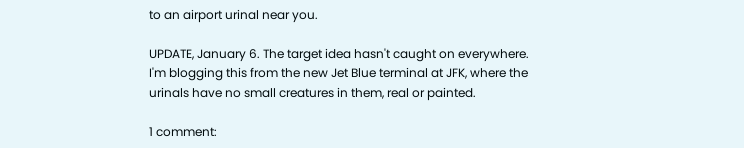to an airport urinal near you.

UPDATE, January 6. The target idea hasn't caught on everywhere. I'm blogging this from the new Jet Blue terminal at JFK, where the urinals have no small creatures in them, real or painted.

1 comment: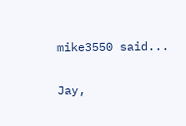mike3550 said...

Jay,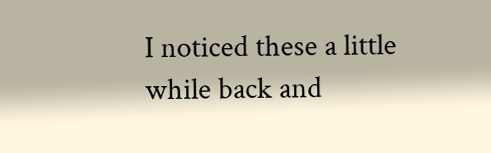I noticed these a little while back and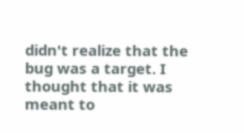didn't realize that the bug was a target. I thought that it was meant to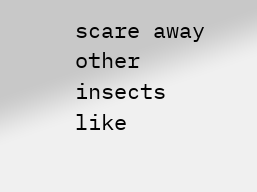scare away other insects like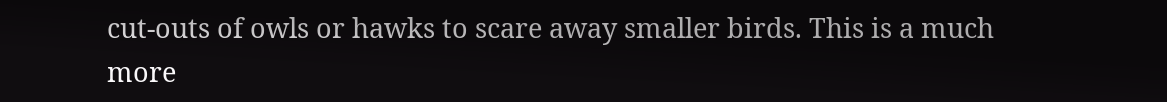cut-outs of owls or hawks to scare away smaller birds. This is a much more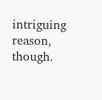intriguing reason, though.